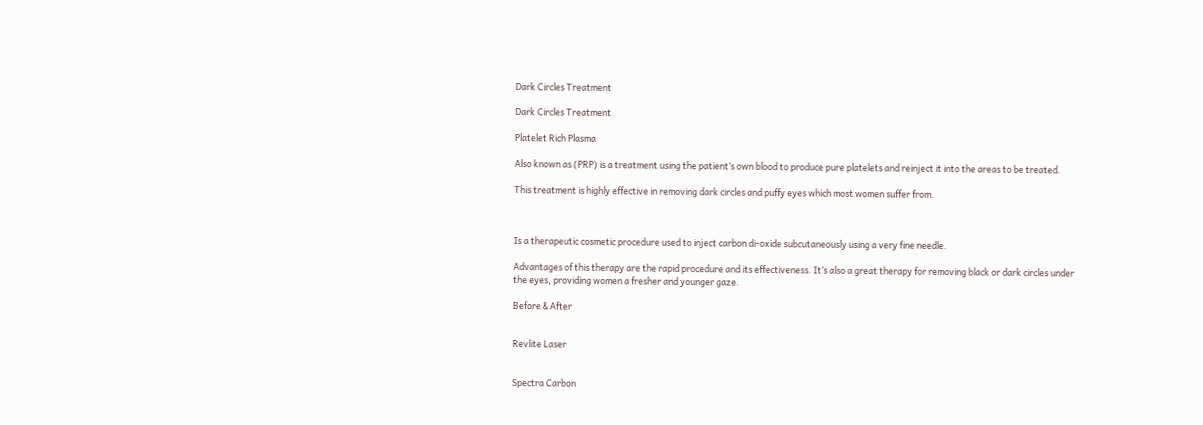Dark Circles Treatment

Dark Circles Treatment

Platelet Rich Plasma

Also known as (PRP) is a treatment using the patient’s own blood to produce pure platelets and reinject it into the areas to be treated.

This treatment is highly effective in removing dark circles and puffy eyes which most women suffer from.



Is a therapeutic cosmetic procedure used to inject carbon di-oxide subcutaneously using a very fine needle.

Advantages of this therapy are the rapid procedure and its effectiveness. It’s also a great therapy for removing black or dark circles under the eyes, providing women a fresher and younger gaze.

Before & After


Revlite Laser


Spectra Carbon